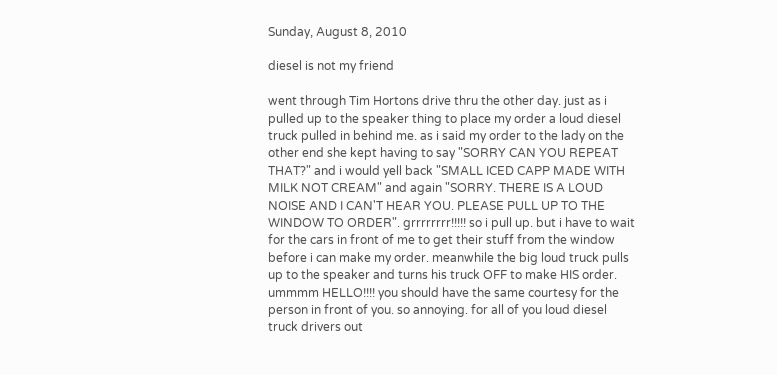Sunday, August 8, 2010

diesel is not my friend

went through Tim Hortons drive thru the other day. just as i pulled up to the speaker thing to place my order a loud diesel truck pulled in behind me. as i said my order to the lady on the other end she kept having to say "SORRY CAN YOU REPEAT THAT?" and i would yell back "SMALL ICED CAPP MADE WITH MILK NOT CREAM" and again "SORRY. THERE IS A LOUD NOISE AND I CAN'T HEAR YOU. PLEASE PULL UP TO THE WINDOW TO ORDER". grrrrrrrr!!!!! so i pull up. but i have to wait for the cars in front of me to get their stuff from the window before i can make my order. meanwhile the big loud truck pulls up to the speaker and turns his truck OFF to make HIS order. ummmm HELLO!!!! you should have the same courtesy for the person in front of you. so annoying. for all of you loud diesel truck drivers out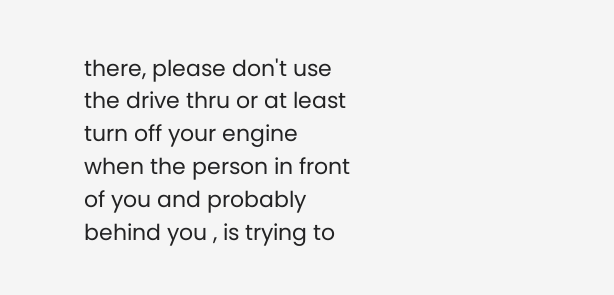there, please don't use the drive thru or at least turn off your engine when the person in front of you and probably behind you , is trying to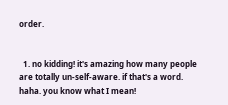order.


  1. no kidding! it's amazing how many people are totally un-self-aware. if that's a word. haha. you know what I mean!